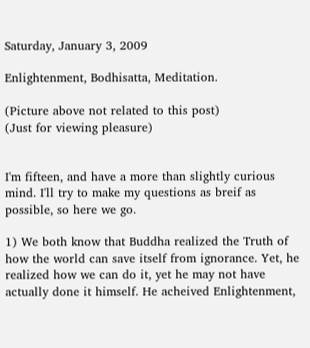Saturday, January 3, 2009

Enlightenment, Bodhisatta, Meditation.

(Picture above not related to this post)
(Just for viewing pleasure)


I'm fifteen, and have a more than slightly curious mind. I'll try to make my questions as breif as possible, so here we go.

1) We both know that Buddha realized the Truth of how the world can save itself from ignorance. Yet, he realized how we can do it, yet he may not have actually done it himself. He acheived Enlightenment,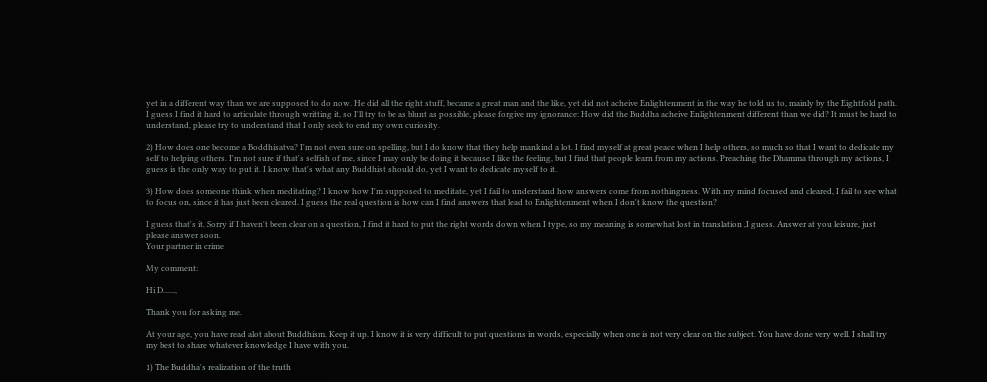yet in a different way than we are supposed to do now. He did all the right stuff, became a great man and the like, yet did not acheive Enlightenment in the way he told us to, mainly by the Eightfold path. I guess I find it hard to articulate through writting it, so I'll try to be as blunt as possible, please forgive my ignorance: How did the Buddha acheive Enlightenment different than we did? It must be hard to understand, please try to understand that I only seek to end my own curiosity.

2) How does one become a Boddhisatva? I'm not even sure on spelling, but I do know that they help mankind a lot. I find myself at great peace when I help others, so much so that I want to dedicate my self to helping others. I'm not sure if that's selfish of me, since I may only be doing it because I like the feeling, but I find that people learn from my actions. Preaching the Dhamma through my actions, I guess is the only way to put it. I know that's what any Buddhist should do, yet I want to dedicate myself to it.

3) How does someone think when meditating? I know how I'm supposed to meditate, yet I fail to understand how answers come from nothingness. With my mind focused and cleared, I fail to see what to focus on, since it has just been cleared. I guess the real question is how can I find answers that lead to Enlightenment when I don't know the question?

I guess that's it. Sorry if I haven't been clear on a question, I find it hard to put the right words down when I type, so my meaning is somewhat lost in translation ,I guess. Answer at you leisure, just please answer soon.
Your partner in crime

My comment:

Hi D......,

Thank you for asking me.

At your age, you have read alot about Buddhism. Keep it up. I know it is very difficult to put questions in words, especially when one is not very clear on the subject. You have done very well. I shall try my best to share whatever knowledge I have with you.

1) The Buddha's realization of the truth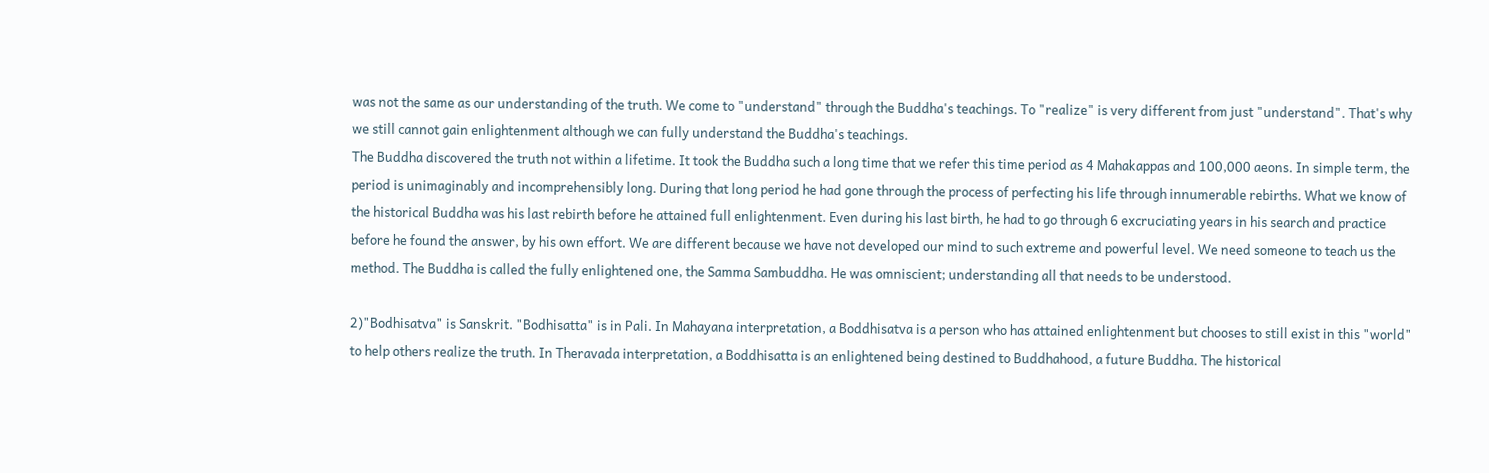was not the same as our understanding of the truth. We come to "understand" through the Buddha's teachings. To "realize" is very different from just "understand". That's why we still cannot gain enlightenment although we can fully understand the Buddha's teachings.
The Buddha discovered the truth not within a lifetime. It took the Buddha such a long time that we refer this time period as 4 Mahakappas and 100,000 aeons. In simple term, the period is unimaginably and incomprehensibly long. During that long period he had gone through the process of perfecting his life through innumerable rebirths. What we know of the historical Buddha was his last rebirth before he attained full enlightenment. Even during his last birth, he had to go through 6 excruciating years in his search and practice before he found the answer, by his own effort. We are different because we have not developed our mind to such extreme and powerful level. We need someone to teach us the method. The Buddha is called the fully enlightened one, the Samma Sambuddha. He was omniscient; understanding all that needs to be understood.

2)"Bodhisatva" is Sanskrit. "Bodhisatta" is in Pali. In Mahayana interpretation, a Boddhisatva is a person who has attained enlightenment but chooses to still exist in this "world" to help others realize the truth. In Theravada interpretation, a Boddhisatta is an enlightened being destined to Buddhahood, a future Buddha. The historical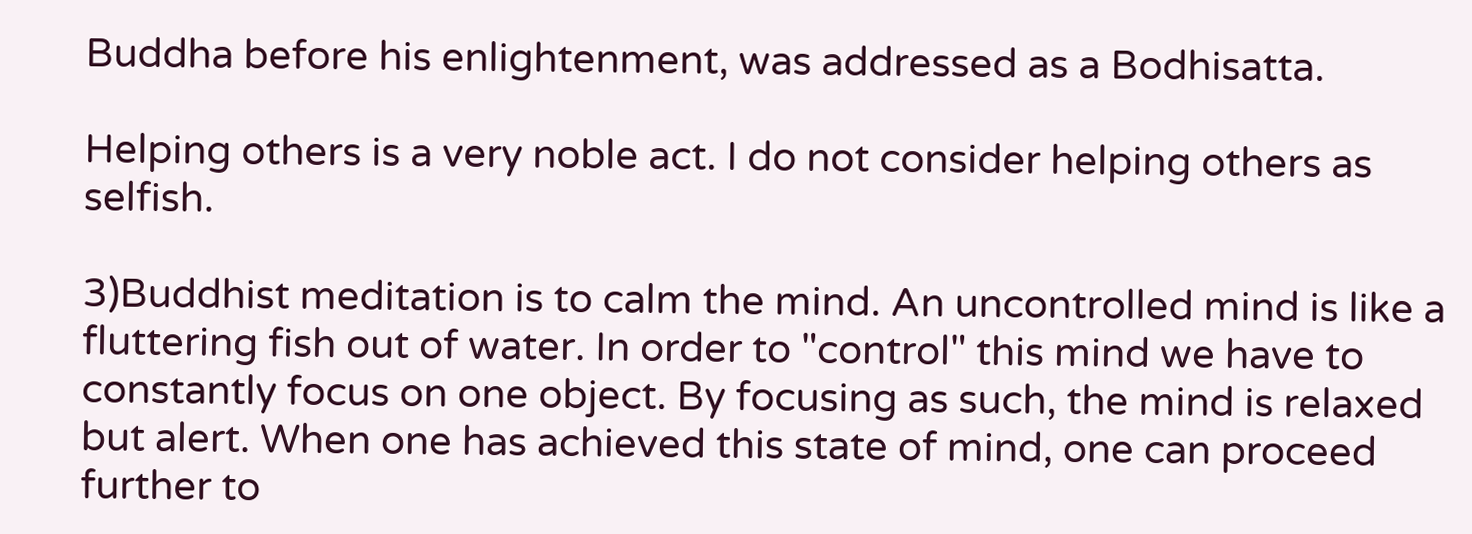Buddha before his enlightenment, was addressed as a Bodhisatta.

Helping others is a very noble act. I do not consider helping others as selfish.

3)Buddhist meditation is to calm the mind. An uncontrolled mind is like a fluttering fish out of water. In order to "control" this mind we have to constantly focus on one object. By focusing as such, the mind is relaxed but alert. When one has achieved this state of mind, one can proceed further to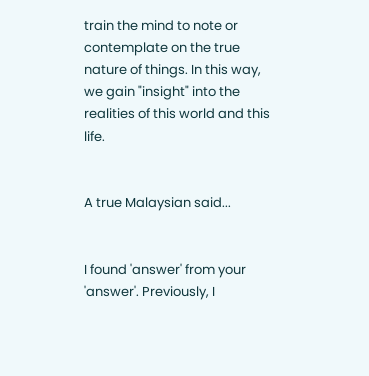train the mind to note or contemplate on the true nature of things. In this way, we gain "insight" into the realities of this world and this life.


A true Malaysian said...


I found 'answer' from your 'answer'. Previously, I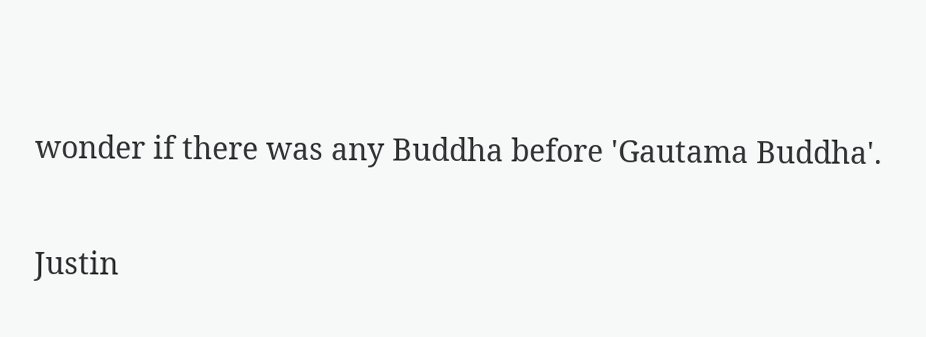wonder if there was any Buddha before 'Gautama Buddha'.

Justin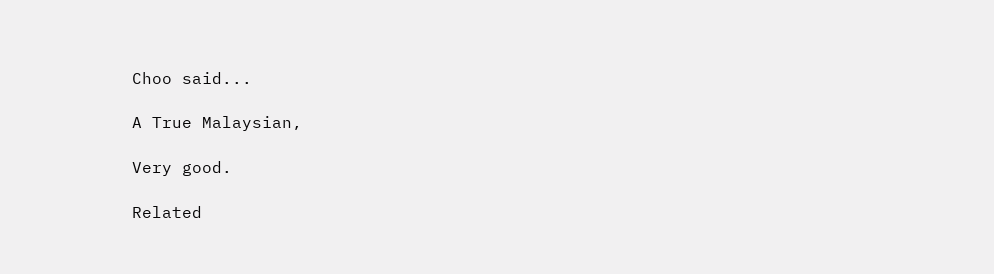Choo said...

A True Malaysian,

Very good.

Related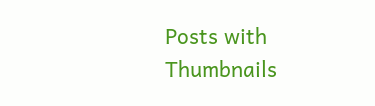Posts with Thumbnails